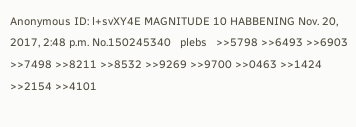Anonymous ID: l+svXY4E MAGNITUDE 10 HABBENING Nov. 20, 2017, 2:48 p.m. No.150245340   plebs   >>5798 >>6493 >>6903 >>7498 >>8211 >>8532 >>9269 >>9700 >>0463 >>1424 >>2154 >>4101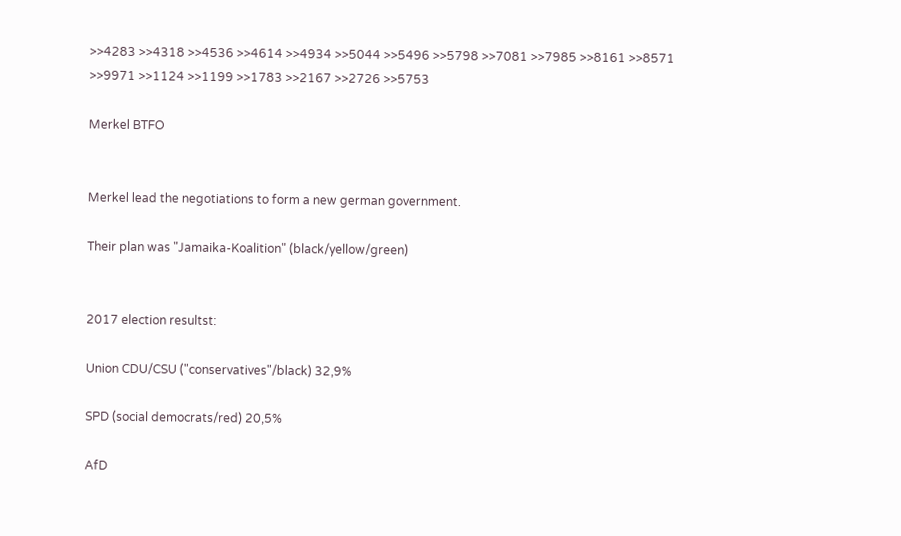>>4283 >>4318 >>4536 >>4614 >>4934 >>5044 >>5496 >>5798 >>7081 >>7985 >>8161 >>8571 >>9971 >>1124 >>1199 >>1783 >>2167 >>2726 >>5753

Merkel BTFO


Merkel lead the negotiations to form a new german government.

Their plan was "Jamaika-Koalition" (black/yellow/green)


2017 election resultst:

Union CDU/CSU ("conservatives"/black) 32,9%

SPD (social democrats/red) 20,5%

AfD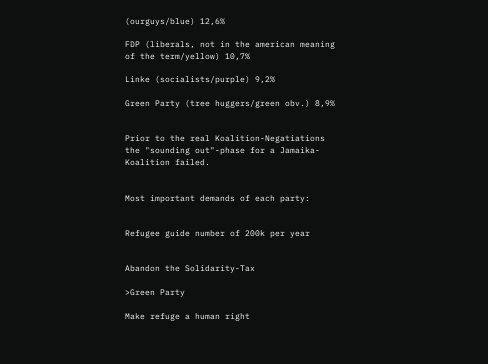(ourguys/blue) 12,6%

FDP (liberals, not in the american meaning of the term/yellow) 10,7%

Linke (socialists/purple) 9,2%

Green Party (tree huggers/green obv.) 8,9%


Prior to the real Koalition-Negatiations the "sounding out"-phase for a Jamaika-Koalition failed.


Most important demands of each party:


Refugee guide number of 200k per year


Abandon the Solidarity-Tax

>Green Party

Make refuge a human right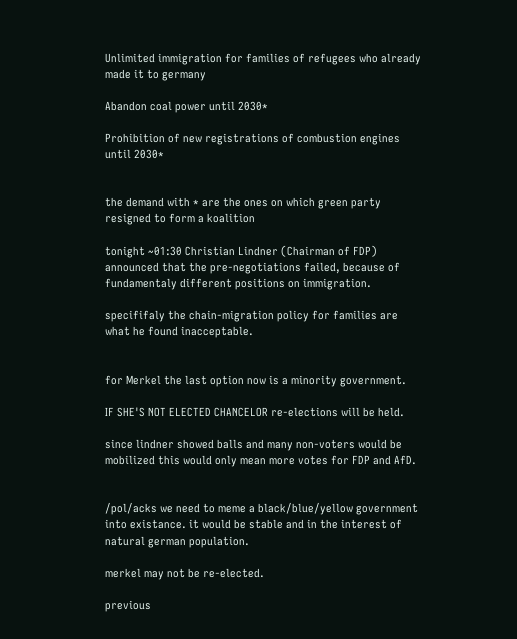Unlimited immigration for families of refugees who already made it to germany

Abandon coal power until 2030*

Prohibition of new registrations of combustion engines until 2030*


the demand with * are the ones on which green party resigned to form a koalition

tonight ~01:30 Christian Lindner (Chairman of FDP) announced that the pre-negotiations failed, because of fundamentaly different positions on immigration.

specififaly the chain-migration policy for families are what he found inacceptable.


for Merkel the last option now is a minority government.

IF SHE'S NOT ELECTED CHANCELOR re-elections will be held.

since lindner showed balls and many non-voters would be mobilized this would only mean more votes for FDP and AfD.


/pol/acks we need to meme a black/blue/yellow government into existance. it would be stable and in the interest of natural german population.

merkel may not be re-elected.

previous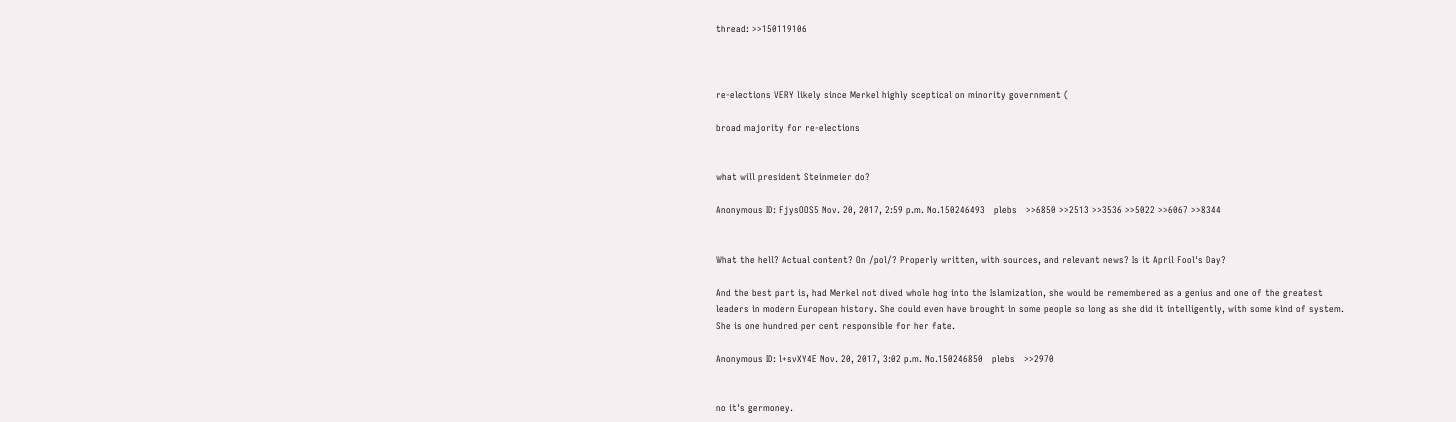thread: >>150119106



re-elections VERY likely since Merkel highly sceptical on minority government (

broad majority for re-elections


what will president Steinmeier do?

Anonymous ID: FjysOOS5 Nov. 20, 2017, 2:59 p.m. No.150246493   plebs   >>6850 >>2513 >>3536 >>5022 >>6067 >>8344


What the hell? Actual content? On /pol/? Properly written, with sources, and relevant news? Is it April Fool's Day?

And the best part is, had Merkel not dived whole hog into the Islamization, she would be remembered as a genius and one of the greatest leaders in modern European history. She could even have brought in some people so long as she did it intelligently, with some kind of system. She is one hundred per cent responsible for her fate.

Anonymous ID: l+svXY4E Nov. 20, 2017, 3:02 p.m. No.150246850   plebs   >>2970


no it's germoney.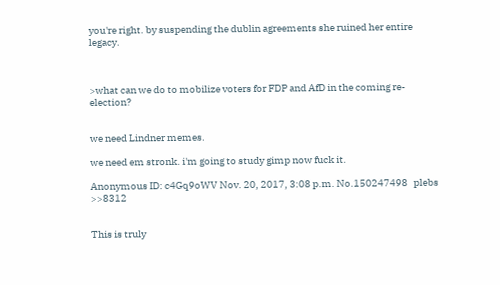you're right. by suspending the dublin agreements she ruined her entire legacy.



>what can we do to mobilize voters for FDP and AfD in the coming re-election?


we need Lindner memes.

we need em stronk. i'm going to study gimp now fuck it.

Anonymous ID: c4Gq9oWV Nov. 20, 2017, 3:08 p.m. No.150247498   plebs   >>8312


This is truly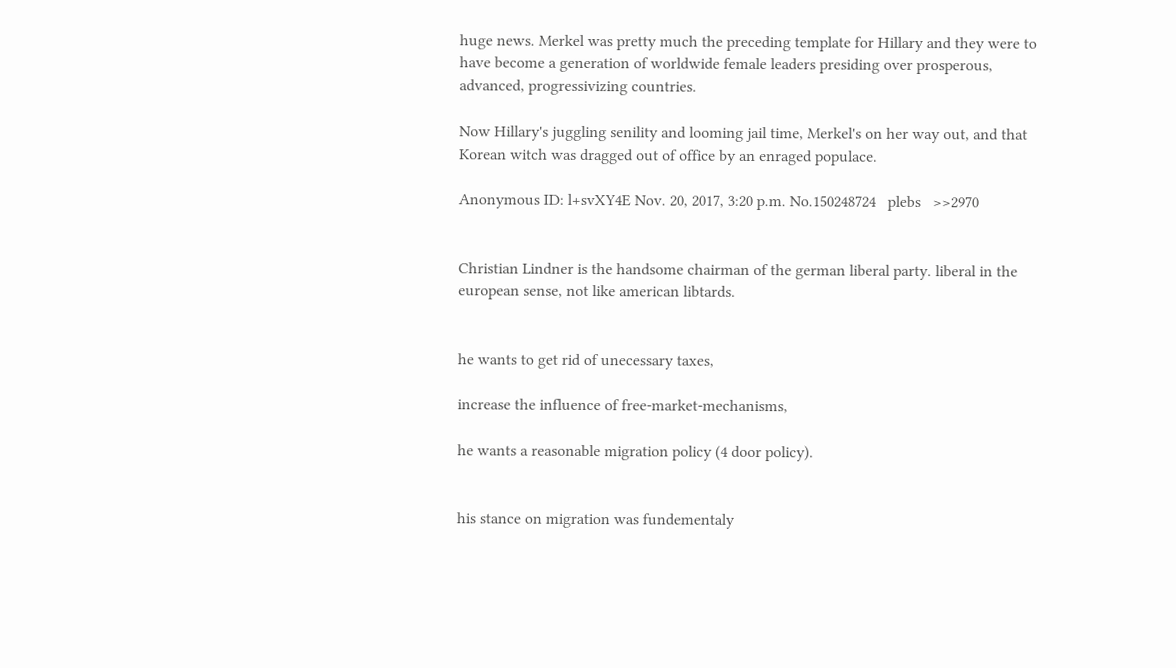huge news. Merkel was pretty much the preceding template for Hillary and they were to have become a generation of worldwide female leaders presiding over prosperous, advanced, progressivizing countries.

Now Hillary's juggling senility and looming jail time, Merkel's on her way out, and that Korean witch was dragged out of office by an enraged populace.

Anonymous ID: l+svXY4E Nov. 20, 2017, 3:20 p.m. No.150248724   plebs   >>2970


Christian Lindner is the handsome chairman of the german liberal party. liberal in the european sense, not like american libtards.


he wants to get rid of unecessary taxes,

increase the influence of free-market-mechanisms,

he wants a reasonable migration policy (4 door policy).


his stance on migration was fundementaly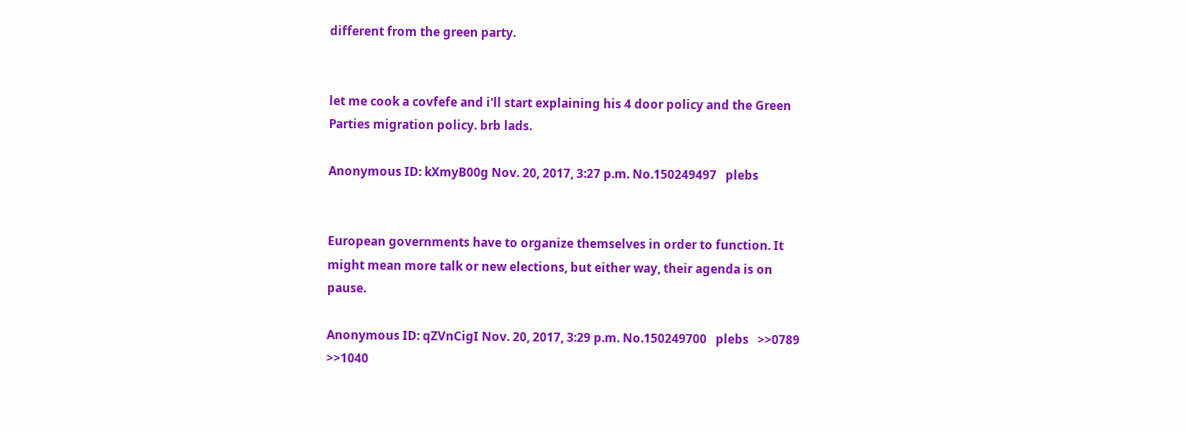different from the green party.


let me cook a covfefe and i'll start explaining his 4 door policy and the Green Parties migration policy. brb lads.

Anonymous ID: kXmyB00g Nov. 20, 2017, 3:27 p.m. No.150249497   plebs


European governments have to organize themselves in order to function. It might mean more talk or new elections, but either way, their agenda is on pause.

Anonymous ID: qZVnCigI Nov. 20, 2017, 3:29 p.m. No.150249700   plebs   >>0789 >>1040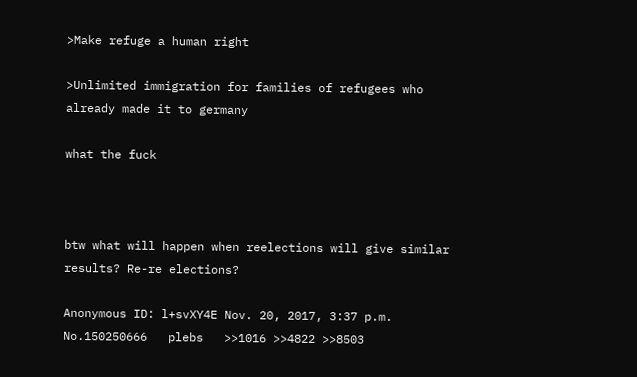>Make refuge a human right

>Unlimited immigration for families of refugees who already made it to germany

what the fuck



btw what will happen when reelections will give similar results? Re-re elections?

Anonymous ID: l+svXY4E Nov. 20, 2017, 3:37 p.m. No.150250666   plebs   >>1016 >>4822 >>8503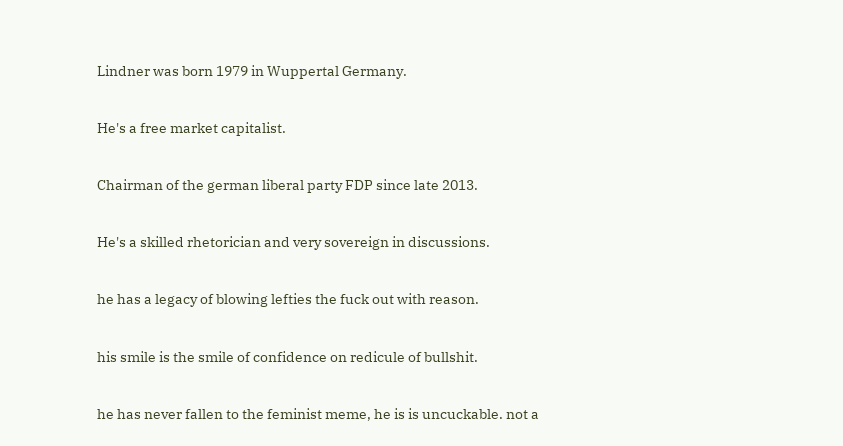Lindner was born 1979 in Wuppertal Germany.

He's a free market capitalist.

Chairman of the german liberal party FDP since late 2013.

He's a skilled rhetorician and very sovereign in discussions.

he has a legacy of blowing lefties the fuck out with reason.

his smile is the smile of confidence on redicule of bullshit.

he has never fallen to the feminist meme, he is is uncuckable. not a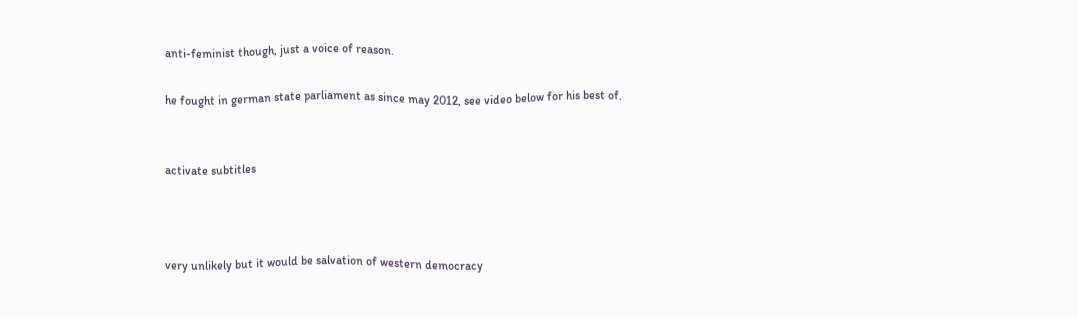anti-feminist though, just a voice of reason.

he fought in german state parliament as since may 2012, see video below for his best of.


activate subtitles



very unlikely but it would be salvation of western democracy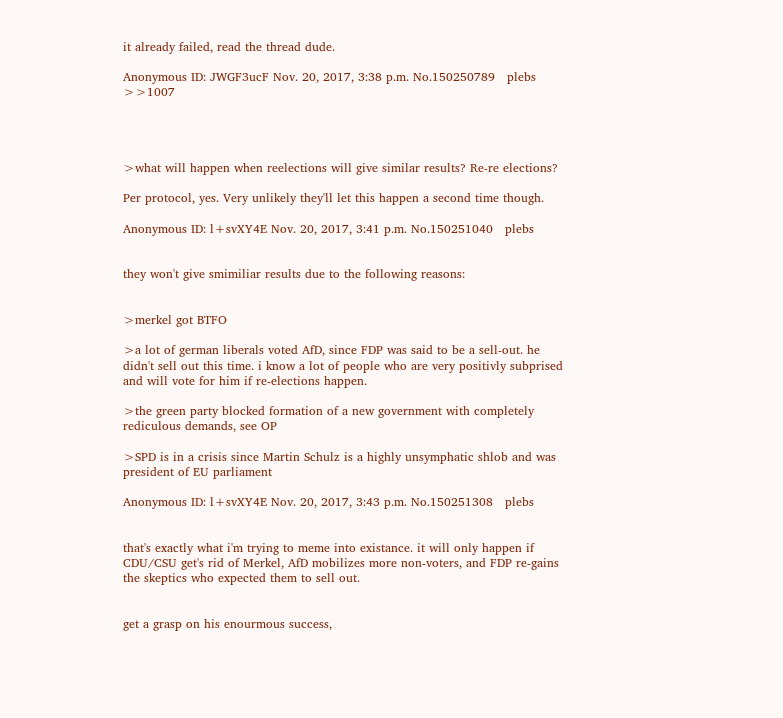it already failed, read the thread dude.

Anonymous ID: JWGF3ucF Nov. 20, 2017, 3:38 p.m. No.150250789   plebs   >>1007




>what will happen when reelections will give similar results? Re-re elections?

Per protocol, yes. Very unlikely they'll let this happen a second time though.

Anonymous ID: l+svXY4E Nov. 20, 2017, 3:41 p.m. No.150251040   plebs


they won't give smimiliar results due to the following reasons:


>merkel got BTFO

>a lot of german liberals voted AfD, since FDP was said to be a sell-out. he didn't sell out this time. i know a lot of people who are very positivly subprised and will vote for him if re-elections happen.

>the green party blocked formation of a new government with completely rediculous demands, see OP

>SPD is in a crisis since Martin Schulz is a highly unsymphatic shlob and was president of EU parliament

Anonymous ID: l+svXY4E Nov. 20, 2017, 3:43 p.m. No.150251308   plebs


that's exactly what i'm trying to meme into existance. it will only happen if CDU/CSU get's rid of Merkel, AfD mobilizes more non-voters, and FDP re-gains the skeptics who expected them to sell out.


get a grasp on his enourmous success,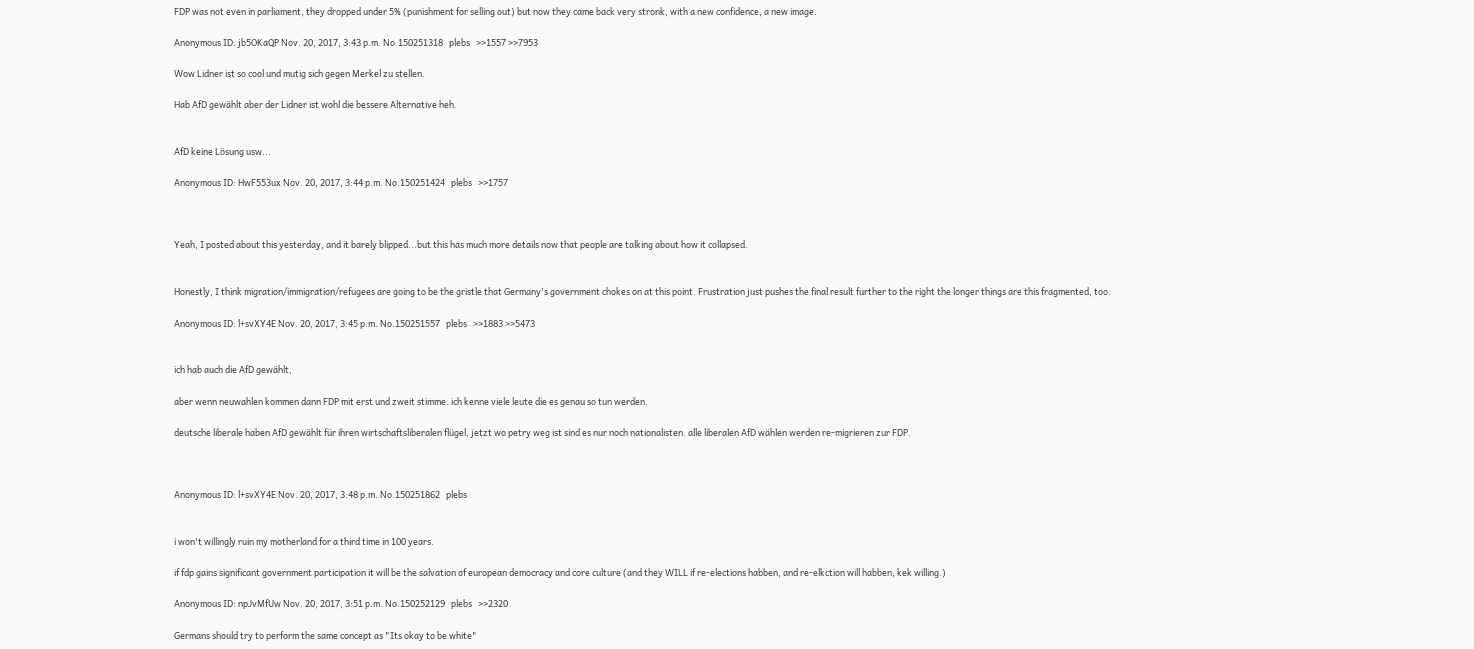FDP was not even in parliament, they dropped under 5% (punishment for selling out) but now they came back very stronk, with a new confidence, a new image.

Anonymous ID: jb5OKaQP Nov. 20, 2017, 3:43 p.m. No.150251318   plebs   >>1557 >>7953

Wow Lidner ist so cool und mutig sich gegen Merkel zu stellen.

Hab AfD gewählt aber der Lidner ist wohl die bessere Alternative heh.


AfD keine Lösung usw...

Anonymous ID: HwF553ux Nov. 20, 2017, 3:44 p.m. No.150251424   plebs   >>1757



Yeah, I posted about this yesterday, and it barely blipped...but this has much more details now that people are talking about how it collapsed.


Honestly, I think migration/immigration/refugees are going to be the gristle that Germany's government chokes on at this point. Frustration just pushes the final result further to the right the longer things are this fragmented, too.

Anonymous ID: l+svXY4E Nov. 20, 2017, 3:45 p.m. No.150251557   plebs   >>1883 >>5473


ich hab auch die AfD gewählt,

aber wenn neuwahlen kommen dann FDP mit erst und zweit stimme. ich kenne viele leute die es genau so tun werden.

deutsche liberale haben AfD gewählt für ihren wirtschaftsliberalen flügel, jetzt wo petry weg ist sind es nur noch nationalisten. alle liberalen AfD wählen werden re-migrieren zur FDP.



Anonymous ID: l+svXY4E Nov. 20, 2017, 3:48 p.m. No.150251862   plebs


i won't willingly ruin my motherland for a third time in 100 years.

if fdp gains significant government participation it will be the salvation of european democracy and core culture (and they WILL if re-elections habben, and re-elkction will habben, kek willing.)

Anonymous ID: npJvMfUw Nov. 20, 2017, 3:51 p.m. No.150252129   plebs   >>2320

Germans should try to perform the same concept as "Its okay to be white"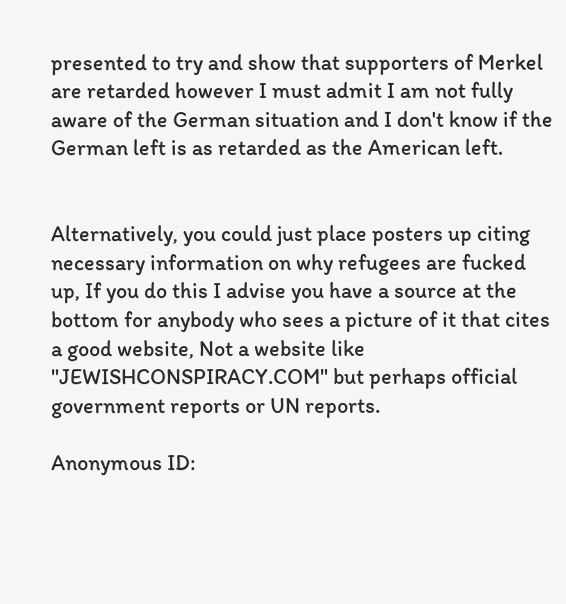presented to try and show that supporters of Merkel are retarded however I must admit I am not fully aware of the German situation and I don't know if the German left is as retarded as the American left.


Alternatively, you could just place posters up citing necessary information on why refugees are fucked up, If you do this I advise you have a source at the bottom for anybody who sees a picture of it that cites a good website, Not a website like "JEWISHCONSPIRACY.COM" but perhaps official government reports or UN reports.

Anonymous ID: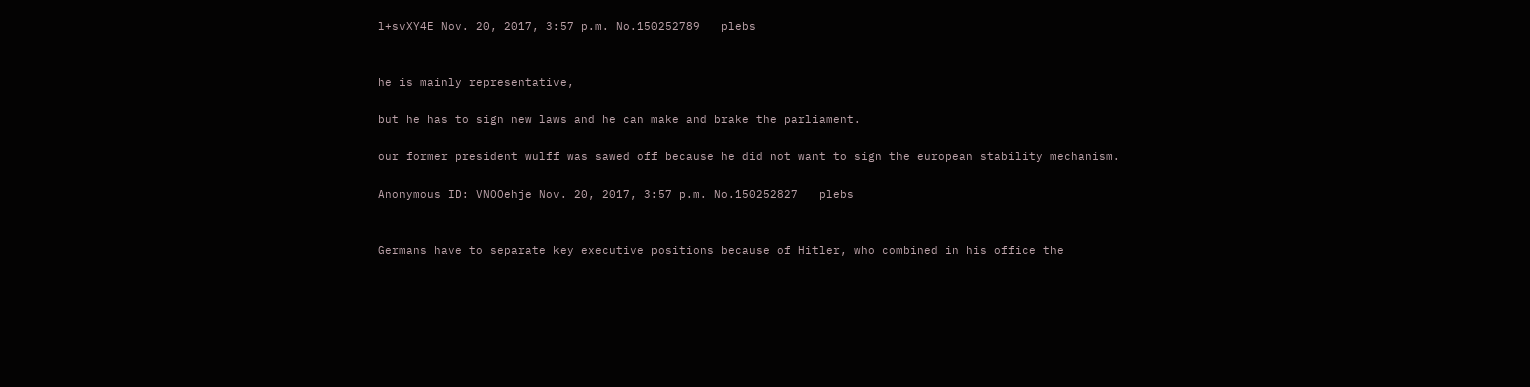l+svXY4E Nov. 20, 2017, 3:57 p.m. No.150252789   plebs


he is mainly representative,

but he has to sign new laws and he can make and brake the parliament.

our former president wulff was sawed off because he did not want to sign the european stability mechanism.

Anonymous ID: VNOOehje Nov. 20, 2017, 3:57 p.m. No.150252827   plebs


Germans have to separate key executive positions because of Hitler, who combined in his office the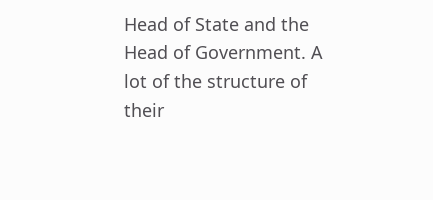Head of State and the Head of Government. A lot of the structure of their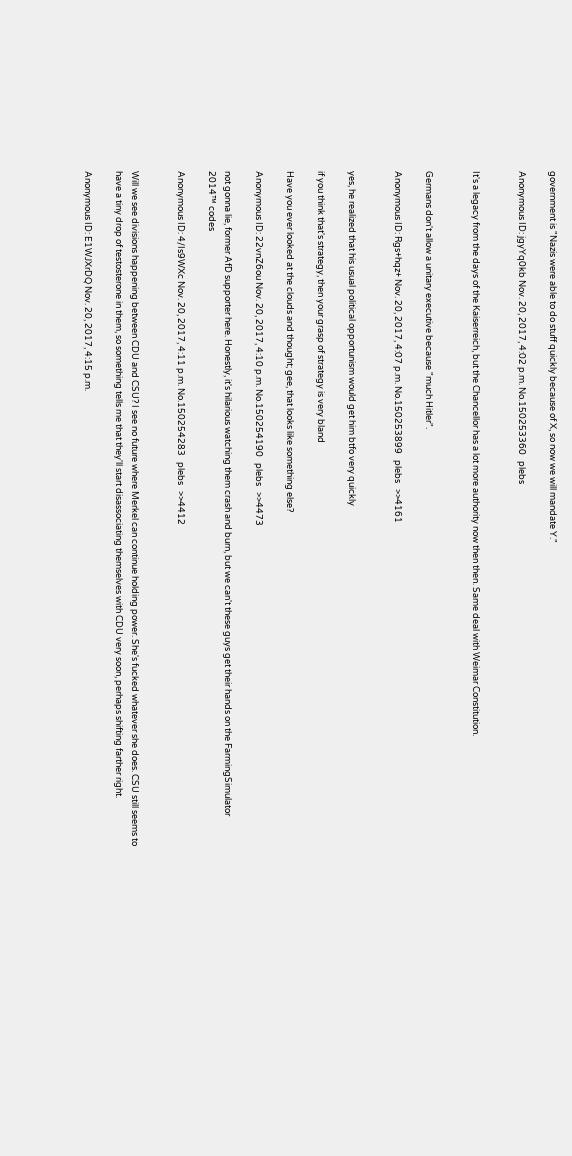government is "Nazis were able to do stuff quickly because of X, so now we will mandate Y."

Anonymous ID: jgyYq0kb Nov. 20, 2017, 4:02 p.m. No.150253360   plebs


It's a legacy from the days of the Kaiserreich, but the Chancellor has a lot more authority now then then. Same deal with Weimar Constitution.


Germans don't allow a unitary executive because "much Hitler".

Anonymous ID: Rgs+hqz+ Nov. 20, 2017, 4:07 p.m. No.150253899   plebs   >>4161


yes, he realized that his usual political opportunism would get him btfo very quickly

if you think that's strategy, then your grasp of strategy is very bland

Have you ever looked at the clouds and thought; gee, that looks like something else?

Anonymous ID: 22vnZ6ou Nov. 20, 2017, 4:10 p.m. No.150254190   plebs   >>4473

not gonna lie, former AfD supporter here. Honestly, it's hilarious watching them crash and burn, but we can't these guys get their hands on the FarmingSimulator 2014™ codes

Anonymous ID: 4/Is9WXc Nov. 20, 2017, 4:11 p.m. No.150254283   plebs   >>4412


Will we see divisions happening between CDU and CSU? I see no future where Merkel can continue holding power. She's fucked whatever she does. CSU still seems to have a tiny drop of testosterone in them, so something tells me that they'll start disassociating themselves with CDU very soon, perhaps shifting farther right.

Anonymous ID: E1WJXrDQ Nov. 20, 2017, 4:15 p.m.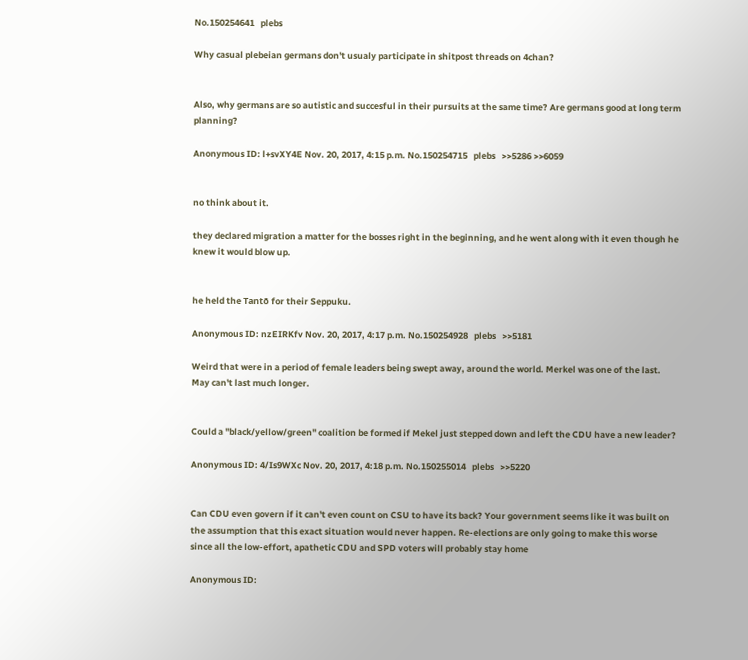No.150254641   plebs

Why casual plebeian germans don't usualy participate in shitpost threads on 4chan?


Also, why germans are so autistic and succesful in their pursuits at the same time? Are germans good at long term planning?

Anonymous ID: l+svXY4E Nov. 20, 2017, 4:15 p.m. No.150254715   plebs   >>5286 >>6059


no think about it.

they declared migration a matter for the bosses right in the beginning, and he went along with it even though he knew it would blow up.


he held the Tantō for their Seppuku.

Anonymous ID: nzEIRKfv Nov. 20, 2017, 4:17 p.m. No.150254928   plebs   >>5181

Weird that were in a period of female leaders being swept away, around the world. Merkel was one of the last. May can't last much longer.


Could a "black/yellow/green" coalition be formed if Mekel just stepped down and left the CDU have a new leader?

Anonymous ID: 4/Is9WXc Nov. 20, 2017, 4:18 p.m. No.150255014   plebs   >>5220


Can CDU even govern if it can't even count on CSU to have its back? Your government seems like it was built on the assumption that this exact situation would never happen. Re-elections are only going to make this worse since all the low-effort, apathetic CDU and SPD voters will probably stay home

Anonymous ID: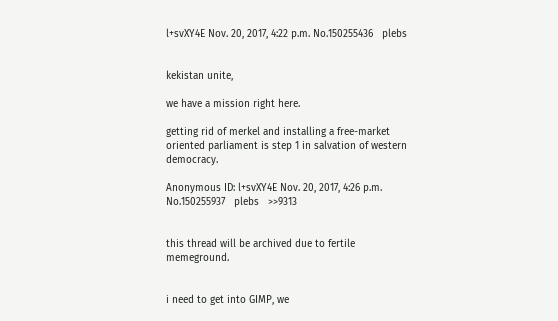l+svXY4E Nov. 20, 2017, 4:22 p.m. No.150255436   plebs


kekistan unite,

we have a mission right here.

getting rid of merkel and installing a free-market oriented parliament is step 1 in salvation of western democracy.

Anonymous ID: l+svXY4E Nov. 20, 2017, 4:26 p.m. No.150255937   plebs   >>9313


this thread will be archived due to fertile memeground.


i need to get into GIMP, we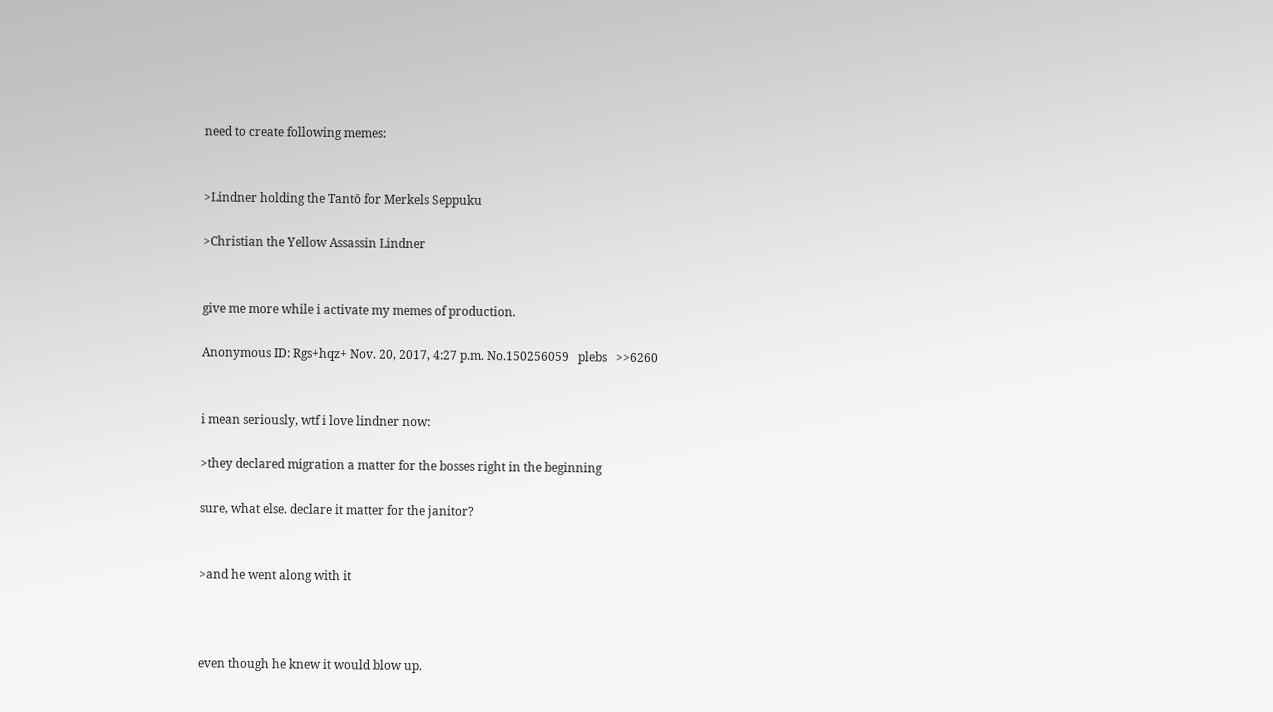need to create following memes:


>Lindner holding the Tantō for Merkels Seppuku

>Christian the Yellow Assassin Lindner


give me more while i activate my memes of production.

Anonymous ID: Rgs+hqz+ Nov. 20, 2017, 4:27 p.m. No.150256059   plebs   >>6260


i mean seriously, wtf i love lindner now:

>they declared migration a matter for the bosses right in the beginning

sure, what else. declare it matter for the janitor?


>and he went along with it



even though he knew it would blow up.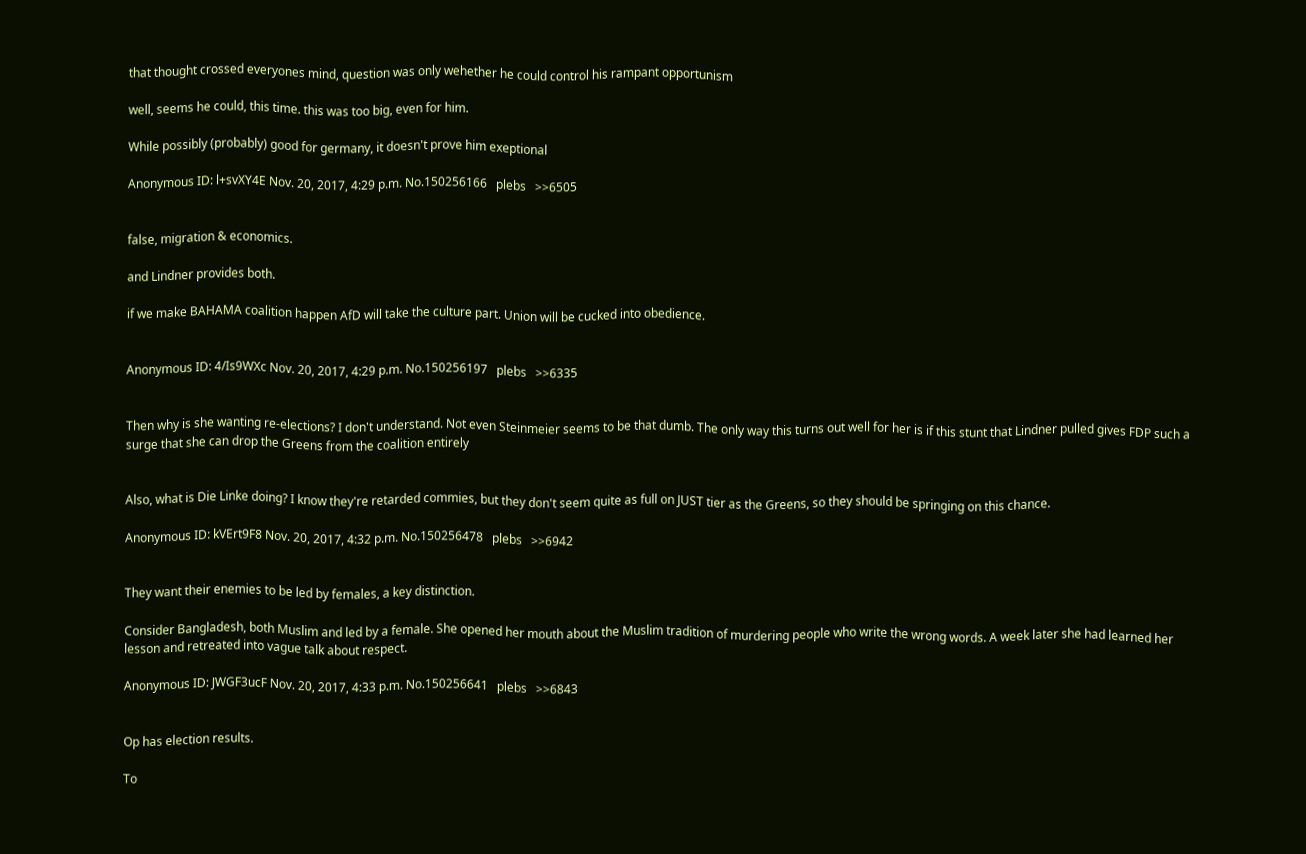that thought crossed everyones mind, question was only wehether he could control his rampant opportunism

well, seems he could, this time. this was too big, even for him.

While possibly (probably) good for germany, it doesn't prove him exeptional

Anonymous ID: l+svXY4E Nov. 20, 2017, 4:29 p.m. No.150256166   plebs   >>6505


false, migration & economics.

and Lindner provides both.

if we make BAHAMA coalition happen AfD will take the culture part. Union will be cucked into obedience.


Anonymous ID: 4/Is9WXc Nov. 20, 2017, 4:29 p.m. No.150256197   plebs   >>6335


Then why is she wanting re-elections? I don't understand. Not even Steinmeier seems to be that dumb. The only way this turns out well for her is if this stunt that Lindner pulled gives FDP such a surge that she can drop the Greens from the coalition entirely


Also, what is Die Linke doing? I know they're retarded commies, but they don't seem quite as full on JUST tier as the Greens, so they should be springing on this chance.

Anonymous ID: kVErt9F8 Nov. 20, 2017, 4:32 p.m. No.150256478   plebs   >>6942


They want their enemies to be led by females, a key distinction.

Consider Bangladesh, both Muslim and led by a female. She opened her mouth about the Muslim tradition of murdering people who write the wrong words. A week later she had learned her lesson and retreated into vague talk about respect.

Anonymous ID: JWGF3ucF Nov. 20, 2017, 4:33 p.m. No.150256641   plebs   >>6843


Op has election results.

To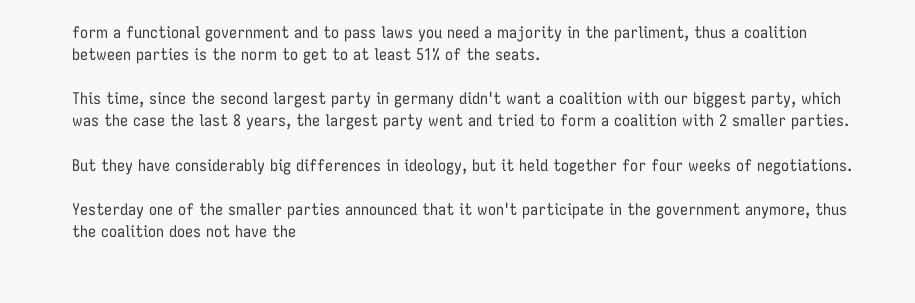form a functional government and to pass laws you need a majority in the parliment, thus a coalition between parties is the norm to get to at least 51% of the seats.

This time, since the second largest party in germany didn't want a coalition with our biggest party, which was the case the last 8 years, the largest party went and tried to form a coalition with 2 smaller parties.

But they have considerably big differences in ideology, but it held together for four weeks of negotiations.

Yesterday one of the smaller parties announced that it won't participate in the government anymore, thus the coalition does not have the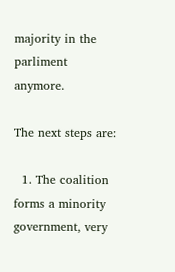majority in the parliment anymore.

The next steps are:

  1. The coalition forms a minority government, very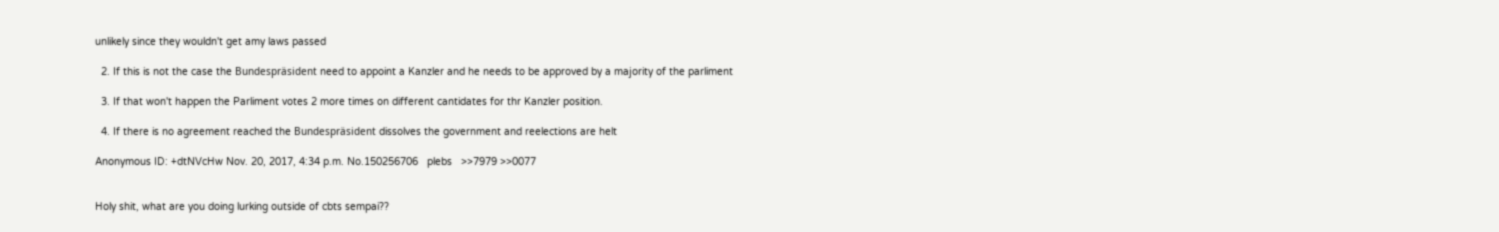unlikely since they wouldn't get amy laws passed

  2. If this is not the case the Bundespräsident need to appoint a Kanzler and he needs to be approved by a majority of the parliment

  3. If that won't happen the Parliment votes 2 more times on different cantidates for thr Kanzler position.

  4. If there is no agreement reached the Bundespräsident dissolves the government and reelections are helt

Anonymous ID: +dtNVcHw Nov. 20, 2017, 4:34 p.m. No.150256706   plebs   >>7979 >>0077


Holy shit, what are you doing lurking outside of cbts sempai??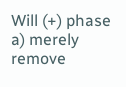Will (+) phase a) merely remove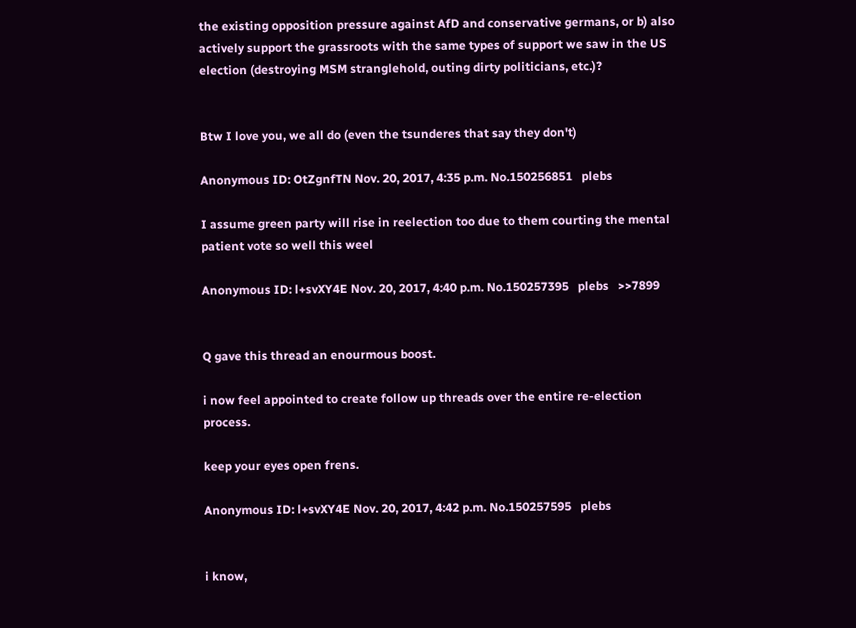the existing opposition pressure against AfD and conservative germans, or b) also actively support the grassroots with the same types of support we saw in the US election (destroying MSM stranglehold, outing dirty politicians, etc.)?


Btw I love you, we all do (even the tsunderes that say they don't)

Anonymous ID: OtZgnfTN Nov. 20, 2017, 4:35 p.m. No.150256851   plebs

I assume green party will rise in reelection too due to them courting the mental patient vote so well this weel

Anonymous ID: l+svXY4E Nov. 20, 2017, 4:40 p.m. No.150257395   plebs   >>7899


Q gave this thread an enourmous boost.

i now feel appointed to create follow up threads over the entire re-election process.

keep your eyes open frens.

Anonymous ID: l+svXY4E Nov. 20, 2017, 4:42 p.m. No.150257595   plebs


i know,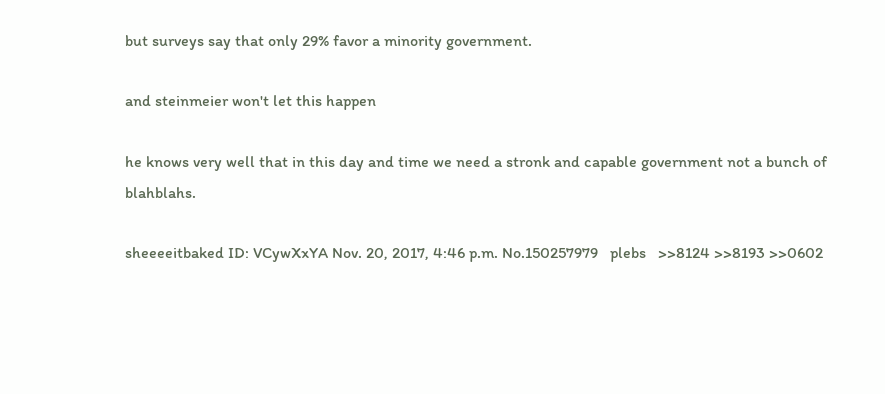but surveys say that only 29% favor a minority government.

and steinmeier won't let this happen

he knows very well that in this day and time we need a stronk and capable government not a bunch of blahblahs.

sheeeeitbaked ID: VCywXxYA Nov. 20, 2017, 4:46 p.m. No.150257979   plebs   >>8124 >>8193 >>0602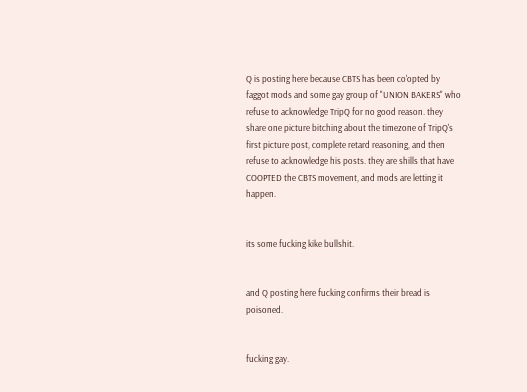Q is posting here because CBTS has been co'opted by faggot mods and some gay group of "UNION BAKERS" who refuse to acknowledge TripQ for no good reason. they share one picture bitching about the timezone of TripQ's first picture post, complete retard reasoning, and then refuse to acknowledge his posts. they are shills that have COOPTED the CBTS movement, and mods are letting it happen.


its some fucking kike bullshit.


and Q posting here fucking confirms their bread is poisoned.


fucking gay.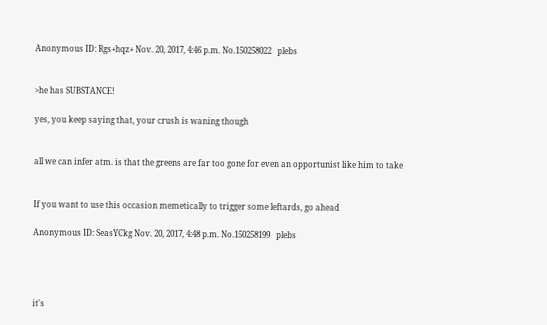Anonymous ID: Rgs+hqz+ Nov. 20, 2017, 4:46 p.m. No.150258022   plebs


>he has SUBSTANCE!

yes, you keep saying that, your crush is waning though


all we can infer atm. is that the greens are far too gone for even an opportunist like him to take


If you want to use this occasion memetically to trigger some leftards, go ahead

Anonymous ID: SeasYCkg Nov. 20, 2017, 4:48 p.m. No.150258199   plebs




it's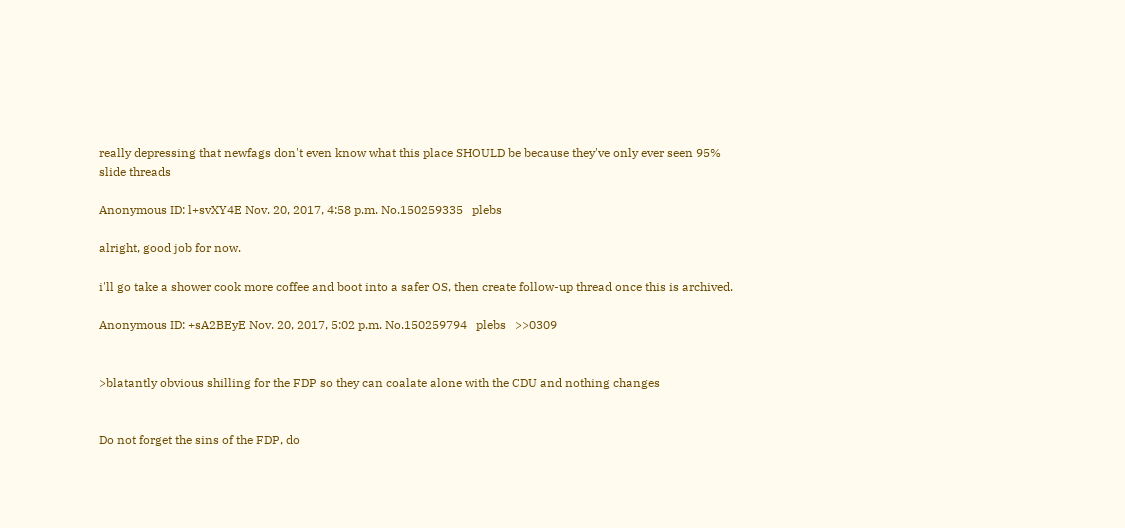really depressing that newfags don't even know what this place SHOULD be because they've only ever seen 95% slide threads

Anonymous ID: l+svXY4E Nov. 20, 2017, 4:58 p.m. No.150259335   plebs

alright, good job for now.

i'll go take a shower cook more coffee and boot into a safer OS, then create follow-up thread once this is archived.

Anonymous ID: +sA2BEyE Nov. 20, 2017, 5:02 p.m. No.150259794   plebs   >>0309


>blatantly obvious shilling for the FDP so they can coalate alone with the CDU and nothing changes


Do not forget the sins of the FDP, do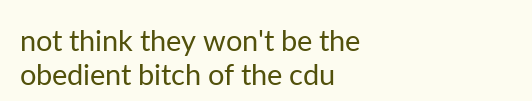not think they won't be the obedient bitch of the cdu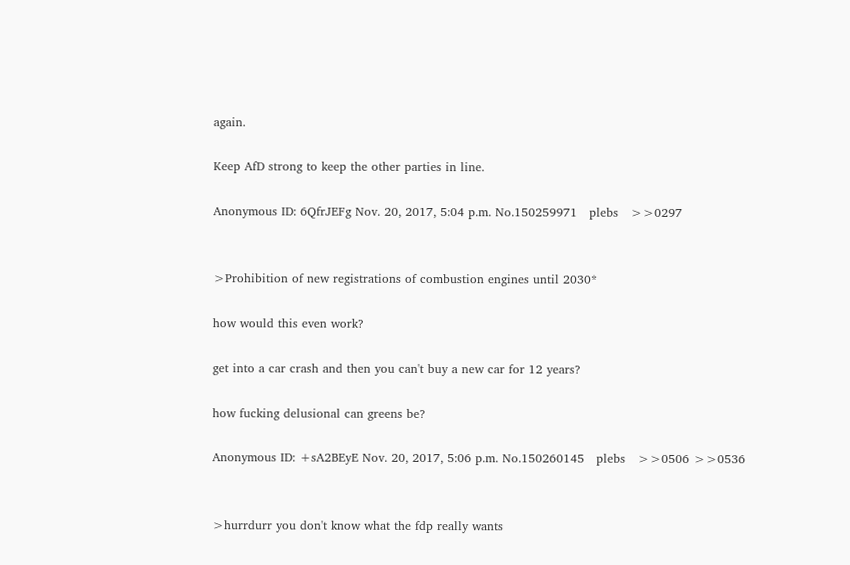again.

Keep AfD strong to keep the other parties in line.

Anonymous ID: 6QfrJEFg Nov. 20, 2017, 5:04 p.m. No.150259971   plebs   >>0297


>Prohibition of new registrations of combustion engines until 2030*

how would this even work?

get into a car crash and then you can't buy a new car for 12 years?

how fucking delusional can greens be?

Anonymous ID: +sA2BEyE Nov. 20, 2017, 5:06 p.m. No.150260145   plebs   >>0506 >>0536


>hurrdurr you don't know what the fdp really wants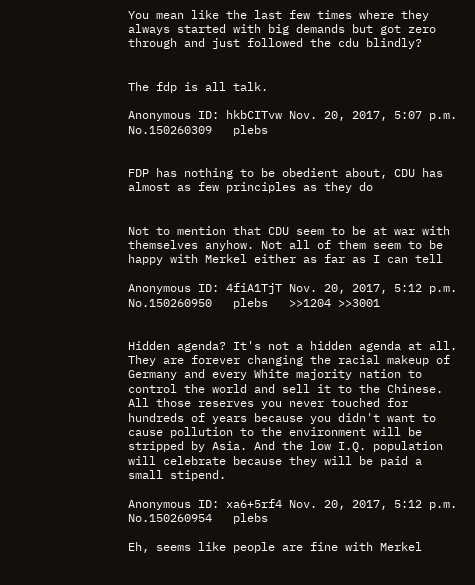You mean like the last few times where they always started with big demands but got zero through and just followed the cdu blindly?


The fdp is all talk.

Anonymous ID: hkbCITvw Nov. 20, 2017, 5:07 p.m. No.150260309   plebs


FDP has nothing to be obedient about, CDU has almost as few principles as they do


Not to mention that CDU seem to be at war with themselves anyhow. Not all of them seem to be happy with Merkel either as far as I can tell

Anonymous ID: 4fiA1TjT Nov. 20, 2017, 5:12 p.m. No.150260950   plebs   >>1204 >>3001


Hidden agenda? It's not a hidden agenda at all. They are forever changing the racial makeup of Germany and every White majority nation to control the world and sell it to the Chinese. All those reserves you never touched for hundreds of years because you didn't want to cause pollution to the environment will be stripped by Asia. And the low I.Q. population will celebrate because they will be paid a small stipend.

Anonymous ID: xa6+5rf4 Nov. 20, 2017, 5:12 p.m. No.150260954   plebs

Eh, seems like people are fine with Merkel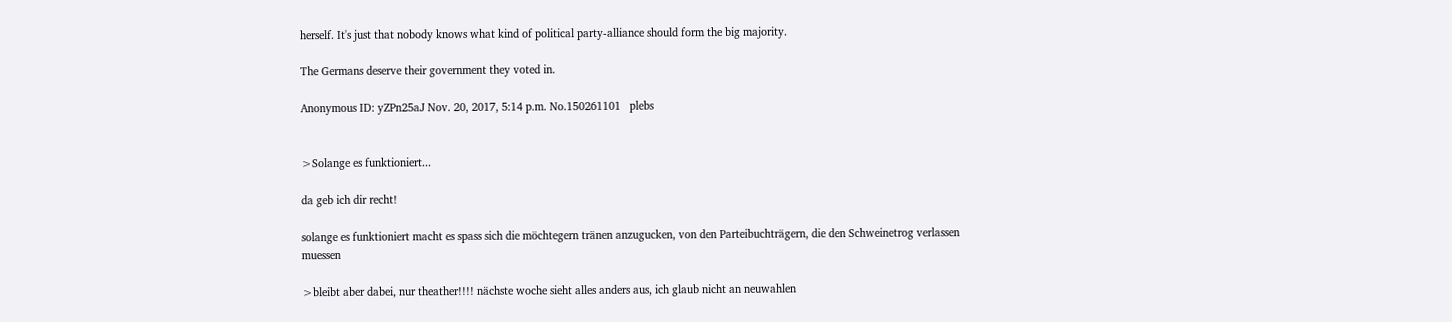herself. It's just that nobody knows what kind of political party-alliance should form the big majority.

The Germans deserve their government they voted in.

Anonymous ID: yZPn25aJ Nov. 20, 2017, 5:14 p.m. No.150261101   plebs


>Solange es funktioniert...

da geb ich dir recht!

solange es funktioniert macht es spass sich die möchtegern tränen anzugucken, von den Parteibuchträgern, die den Schweinetrog verlassen muessen

>bleibt aber dabei, nur theather!!!! nächste woche sieht alles anders aus, ich glaub nicht an neuwahlen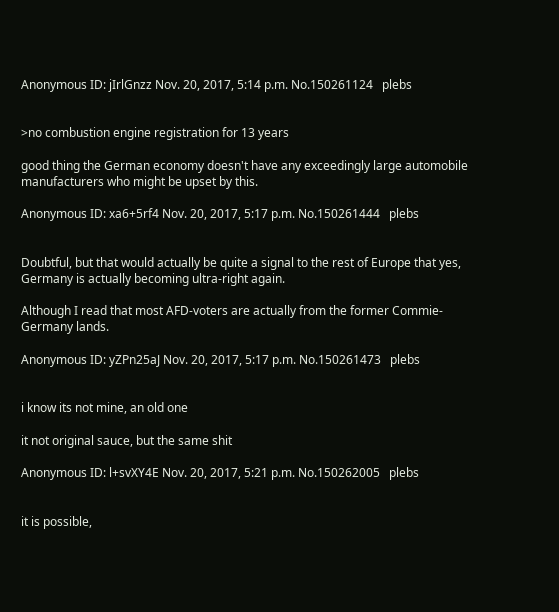Anonymous ID: jIrlGnzz Nov. 20, 2017, 5:14 p.m. No.150261124   plebs


>no combustion engine registration for 13 years

good thing the German economy doesn't have any exceedingly large automobile manufacturers who might be upset by this.

Anonymous ID: xa6+5rf4 Nov. 20, 2017, 5:17 p.m. No.150261444   plebs


Doubtful, but that would actually be quite a signal to the rest of Europe that yes, Germany is actually becoming ultra-right again.

Although I read that most AFD-voters are actually from the former Commie-Germany lands.

Anonymous ID: yZPn25aJ Nov. 20, 2017, 5:17 p.m. No.150261473   plebs


i know its not mine, an old one

it not original sauce, but the same shit

Anonymous ID: l+svXY4E Nov. 20, 2017, 5:21 p.m. No.150262005   plebs


it is possible,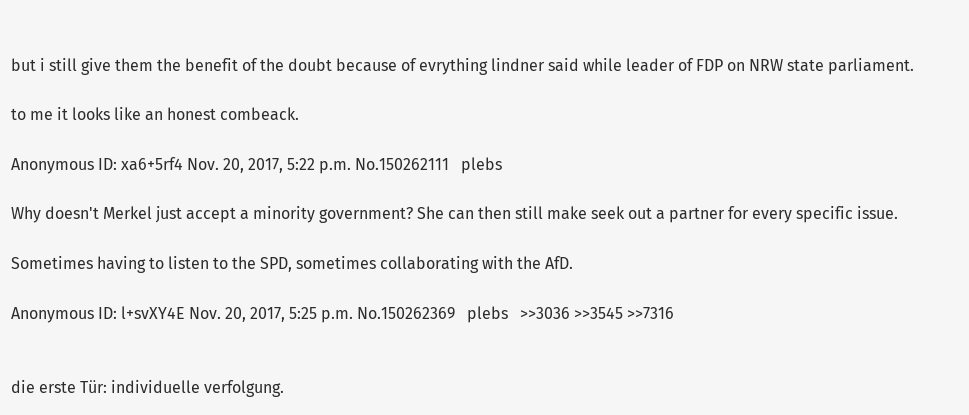but i still give them the benefit of the doubt because of evrything lindner said while leader of FDP on NRW state parliament.

to me it looks like an honest combeack.

Anonymous ID: xa6+5rf4 Nov. 20, 2017, 5:22 p.m. No.150262111   plebs

Why doesn't Merkel just accept a minority government? She can then still make seek out a partner for every specific issue.

Sometimes having to listen to the SPD, sometimes collaborating with the AfD.

Anonymous ID: l+svXY4E Nov. 20, 2017, 5:25 p.m. No.150262369   plebs   >>3036 >>3545 >>7316


die erste Tür: individuelle verfolgung.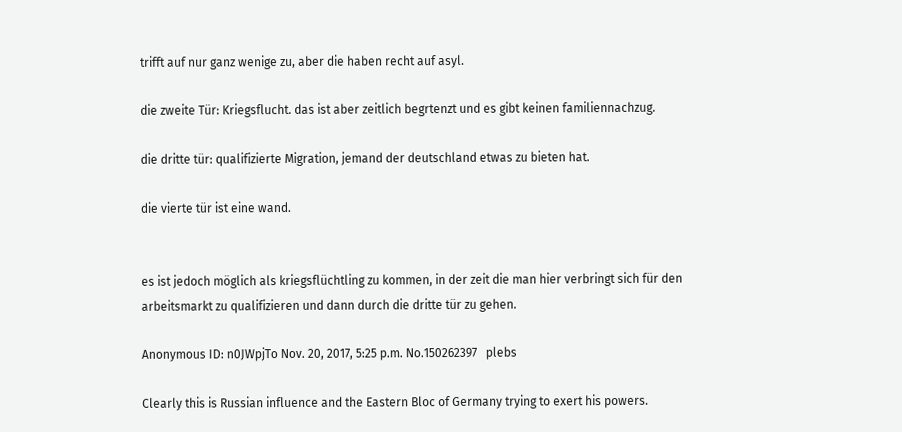trifft auf nur ganz wenige zu, aber die haben recht auf asyl.

die zweite Tür: Kriegsflucht. das ist aber zeitlich begrtenzt und es gibt keinen familiennachzug.

die dritte tür: qualifizierte Migration, jemand der deutschland etwas zu bieten hat.

die vierte tür ist eine wand.


es ist jedoch möglich als kriegsflüchtling zu kommen, in der zeit die man hier verbringt sich für den arbeitsmarkt zu qualifizieren und dann durch die dritte tür zu gehen.

Anonymous ID: n0JWpjTo Nov. 20, 2017, 5:25 p.m. No.150262397   plebs

Clearly this is Russian influence and the Eastern Bloc of Germany trying to exert his powers.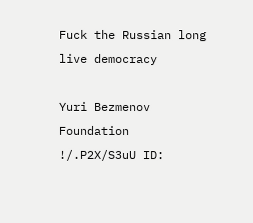Fuck the Russian long live democracy

Yuri Bezmenov Foundation !/.P2X/S3uU ID: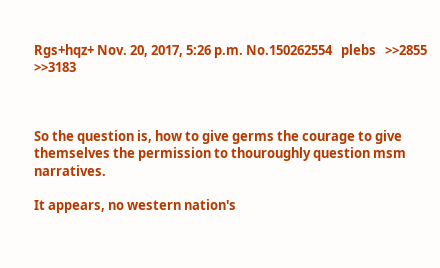Rgs+hqz+ Nov. 20, 2017, 5:26 p.m. No.150262554   plebs   >>2855 >>3183



So the question is, how to give germs the courage to give themselves the permission to thouroughly question msm narratives.

It appears, no western nation's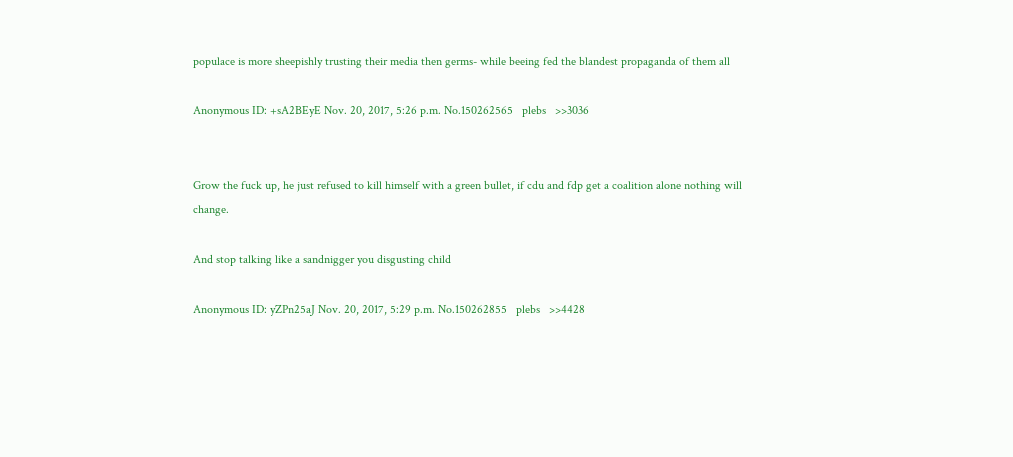populace is more sheepishly trusting their media then germs- while beeing fed the blandest propaganda of them all

Anonymous ID: +sA2BEyE Nov. 20, 2017, 5:26 p.m. No.150262565   plebs   >>3036


Grow the fuck up, he just refused to kill himself with a green bullet, if cdu and fdp get a coalition alone nothing will change.

And stop talking like a sandnigger you disgusting child

Anonymous ID: yZPn25aJ Nov. 20, 2017, 5:29 p.m. No.150262855   plebs   >>4428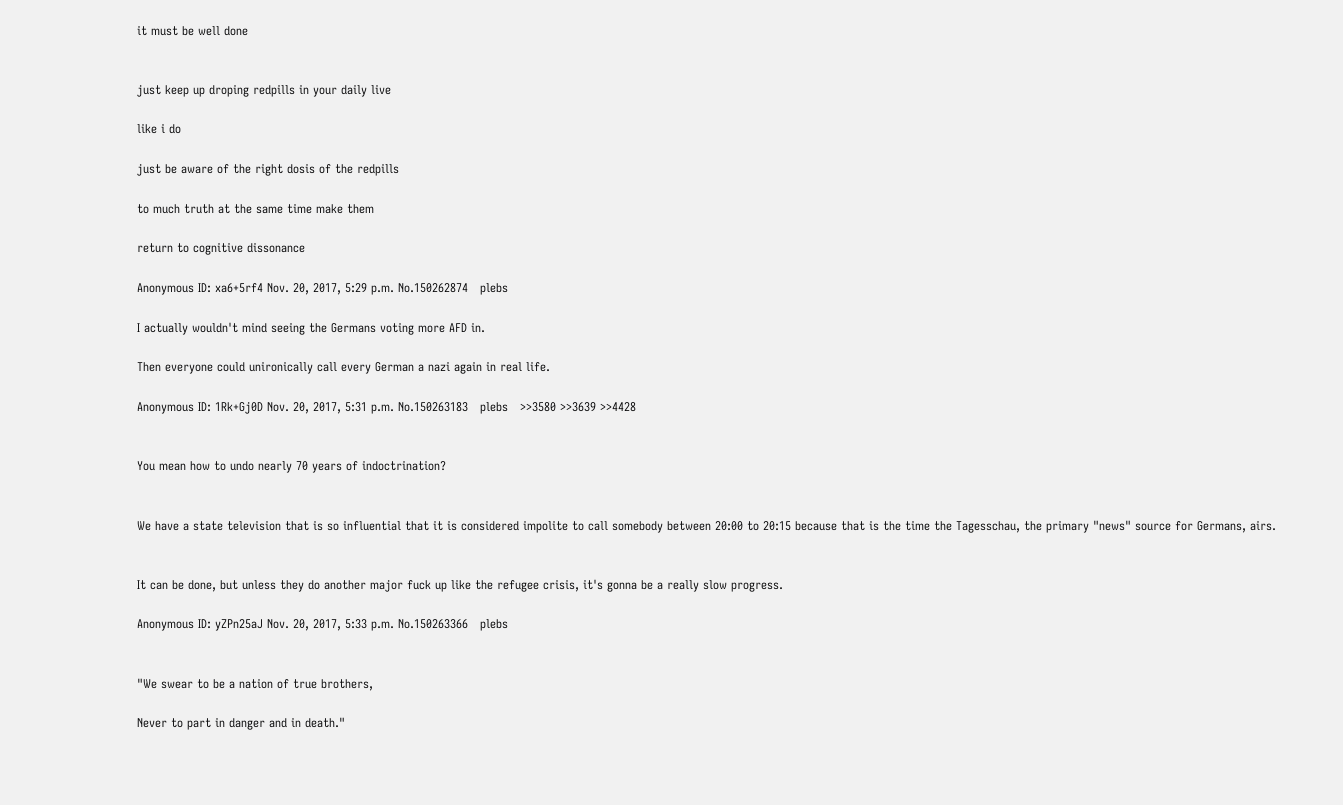it must be well done


just keep up droping redpills in your daily live

like i do

just be aware of the right dosis of the redpills

to much truth at the same time make them

return to cognitive dissonance

Anonymous ID: xa6+5rf4 Nov. 20, 2017, 5:29 p.m. No.150262874   plebs

I actually wouldn't mind seeing the Germans voting more AFD in.

Then everyone could unironically call every German a nazi again in real life.

Anonymous ID: 1Rk+Gj0D Nov. 20, 2017, 5:31 p.m. No.150263183   plebs   >>3580 >>3639 >>4428


You mean how to undo nearly 70 years of indoctrination?


We have a state television that is so influential that it is considered impolite to call somebody between 20:00 to 20:15 because that is the time the Tagesschau, the primary "news" source for Germans, airs.


It can be done, but unless they do another major fuck up like the refugee crisis, it's gonna be a really slow progress.

Anonymous ID: yZPn25aJ Nov. 20, 2017, 5:33 p.m. No.150263366   plebs


"We swear to be a nation of true brothers,

Never to part in danger and in death."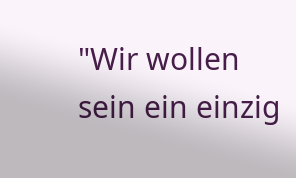"Wir wollen sein ein einzig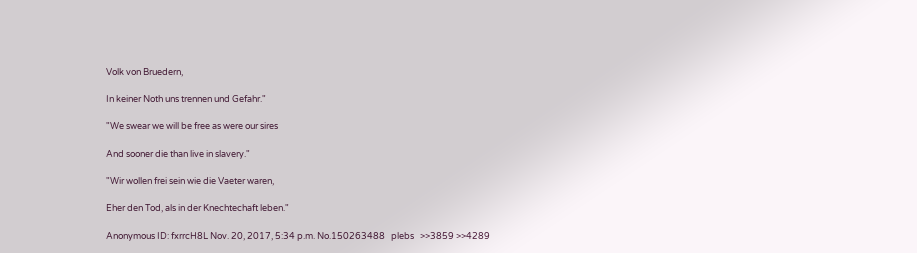Volk von Bruedern,

In keiner Noth uns trennen und Gefahr."

"We swear we will be free as were our sires

And sooner die than live in slavery."

"Wir wollen frei sein wie die Vaeter waren,

Eher den Tod, als in der Knechtechaft leben."

Anonymous ID: fxrrcH8L Nov. 20, 2017, 5:34 p.m. No.150263488   plebs   >>3859 >>4289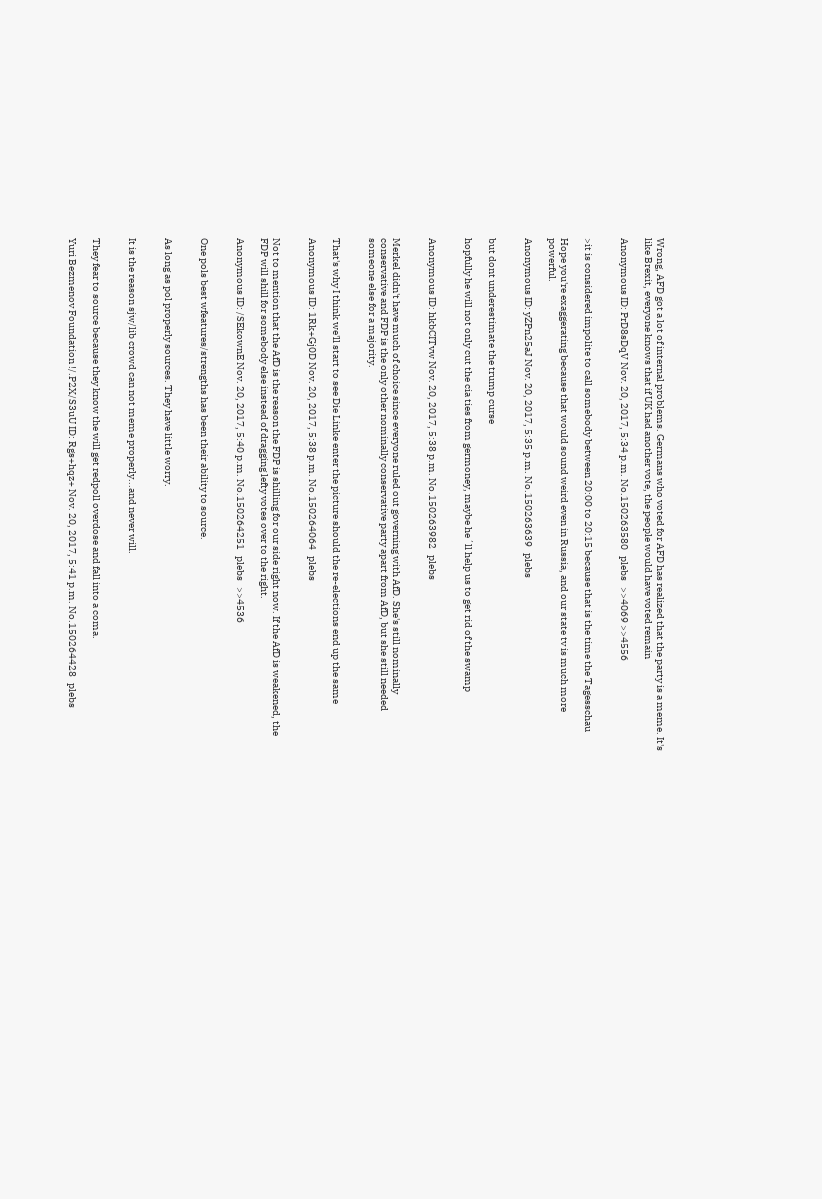Wrong, AFD got a lot of internal problems. Germans who voted for AFD has realized that the party is a meme. It's like Brexit, everyone knows that if UK had another vote, the people would have voted remain

Anonymous ID: PrD8sDqV Nov. 20, 2017, 5:34 p.m. No.150263580   plebs   >>4069 >>4556


>it is considered impolite to call somebody between 20:00 to 20:15 because that is the time the Tagesschau

Hope you're exaggerating because that would sound weird even in Russia, and our state tv is much more powerful.

Anonymous ID: yZPn25aJ Nov. 20, 2017, 5:35 p.m. No.150263639   plebs


but dont underestimate the trump curse

hopfully he will not only cut the cia ties from germoney, maybe he´ll help us to get rid of the swamp


Anonymous ID: hkbCITvw Nov. 20, 2017, 5:38 p.m. No.150263982   plebs


Merkel didn't have much of choice since everyone ruled out governing with AfD. She's still nominally conservative and FDP is the only other nominally conservative party apart from AfD, but she still needed someone else for a majority.


That's why I think we'll start to see Die Linke enter the picture should the re-elections end up the same

Anonymous ID: 1Rk+Gj0D Nov. 20, 2017, 5:38 p.m. No.150264064   plebs


Not to mention that the AfD is the reason the FDP is shilling for our side right now. If the AfD is weakened, the FDP will shill for somebody else instead of dragging lefty votes over to the right.

Anonymous ID: /SEkownE Nov. 20, 2017, 5:40 p.m. No.150264251   plebs   >>4536


One pols best wfeatures/strengths has been their ability to source.


As long as pol properly sources. They have little worry.


It is the reason sjw/lib crowd can not meme properly...and never will.


They fear to source because they know the will get redpoll overdose and fall into a coma.

Yuri Bezmenov Foundation !/.P2X/S3uU ID: Rgs+hqz+ Nov. 20, 2017, 5:41 p.m. No.150264428   plebs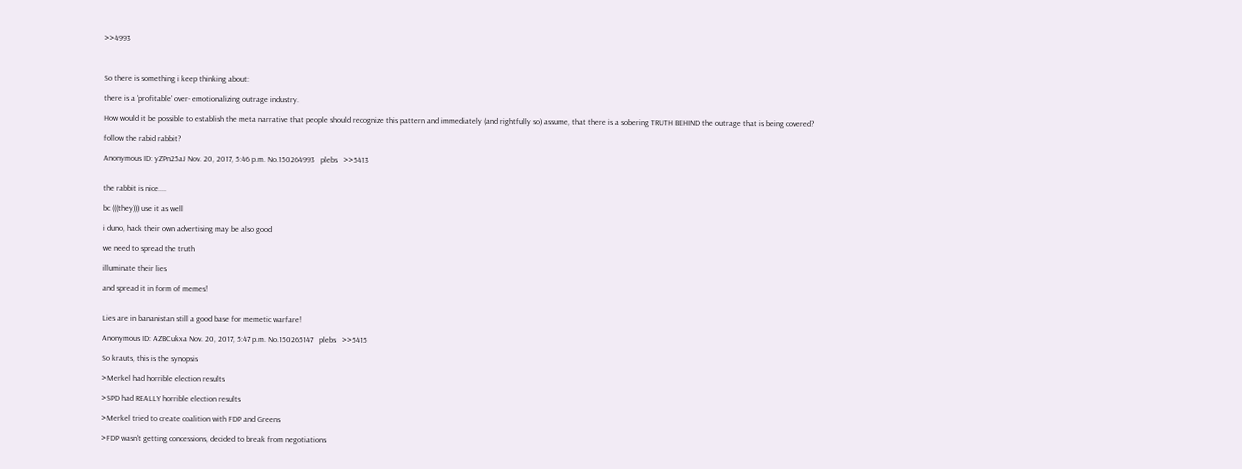>>4993



So there is something i keep thinking about:

there is a 'profitable' over- emotionalizing outrage industry.

How would it be possible to establish the meta narrative that people should recognize this pattern and immediately (and rightfully so) assume, that there is a sobering TRUTH BEHIND the outrage that is being covered?

follow the rabid rabbit?

Anonymous ID: yZPn25aJ Nov. 20, 2017, 5:46 p.m. No.150264993   plebs   >>5413


the rabbit is nice....

bc (((they))) use it as well

i duno, hack their own advertising may be also good

we need to spread the truth

illuminate their lies

and spread it in form of memes!


Lies are in bananistan still a good base for memetic warfare!

Anonymous ID: AZBCukxa Nov. 20, 2017, 5:47 p.m. No.150265147   plebs   >>5415

So krauts, this is the synopsis

>Merkel had horrible election results

>SPD had REALLY horrible election results

>Merkel tried to create coalition with FDP and Greens

>FDP wasn't getting concessions, decided to break from negotiations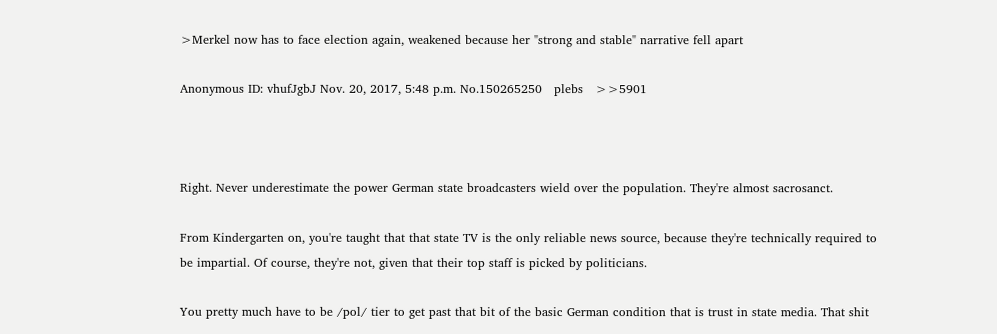>Merkel now has to face election again, weakened because her "strong and stable" narrative fell apart

Anonymous ID: vhufJgbJ Nov. 20, 2017, 5:48 p.m. No.150265250   plebs   >>5901



Right. Never underestimate the power German state broadcasters wield over the population. They're almost sacrosanct.

From Kindergarten on, you're taught that that state TV is the only reliable news source, because they're technically required to be impartial. Of course, they're not, given that their top staff is picked by politicians.

You pretty much have to be /pol/ tier to get past that bit of the basic German condition that is trust in state media. That shit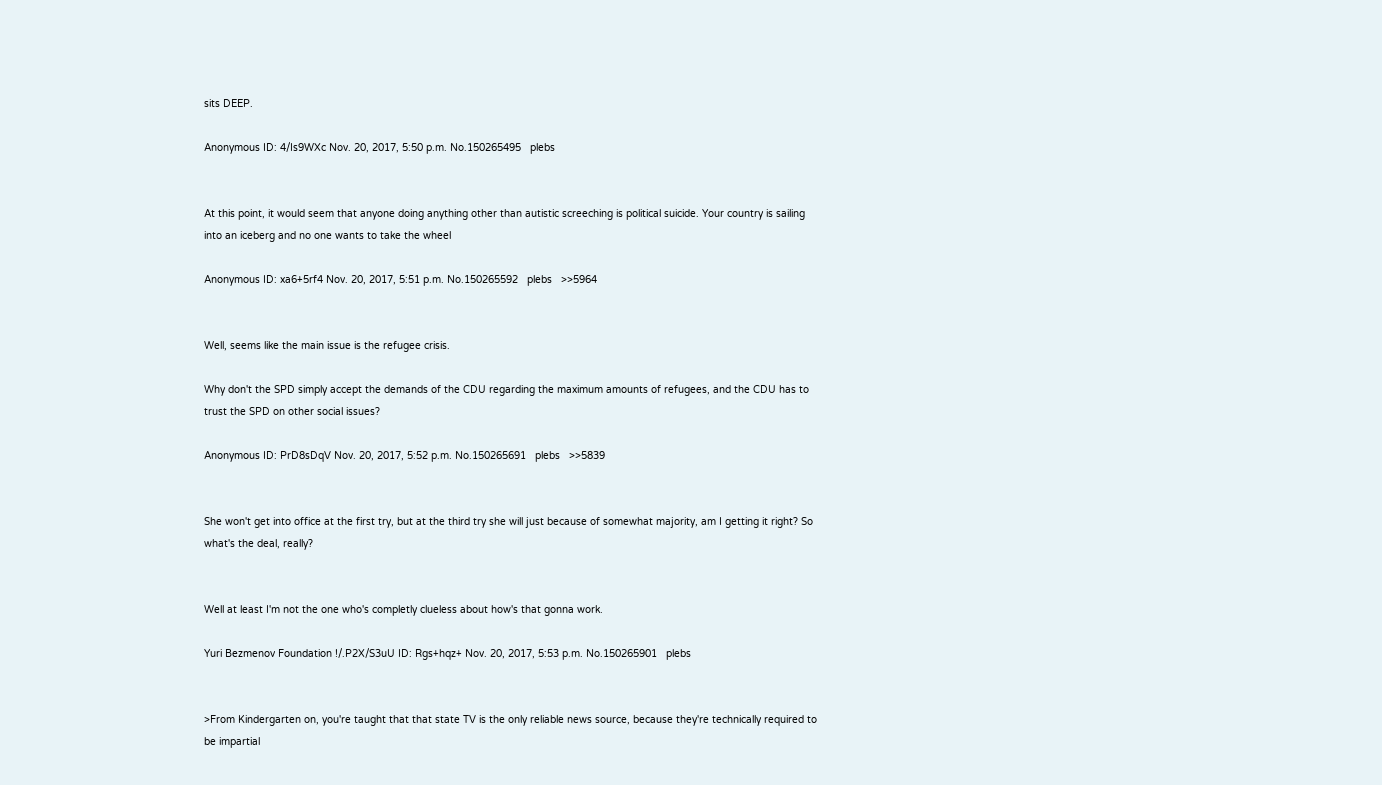sits DEEP.

Anonymous ID: 4/Is9WXc Nov. 20, 2017, 5:50 p.m. No.150265495   plebs


At this point, it would seem that anyone doing anything other than autistic screeching is political suicide. Your country is sailing into an iceberg and no one wants to take the wheel

Anonymous ID: xa6+5rf4 Nov. 20, 2017, 5:51 p.m. No.150265592   plebs   >>5964


Well, seems like the main issue is the refugee crisis.

Why don't the SPD simply accept the demands of the CDU regarding the maximum amounts of refugees, and the CDU has to trust the SPD on other social issues?

Anonymous ID: PrD8sDqV Nov. 20, 2017, 5:52 p.m. No.150265691   plebs   >>5839


She won't get into office at the first try, but at the third try she will just because of somewhat majority, am I getting it right? So what's the deal, really?


Well at least I'm not the one who's completly clueless about how's that gonna work.

Yuri Bezmenov Foundation !/.P2X/S3uU ID: Rgs+hqz+ Nov. 20, 2017, 5:53 p.m. No.150265901   plebs


>From Kindergarten on, you're taught that that state TV is the only reliable news source, because they're technically required to be impartial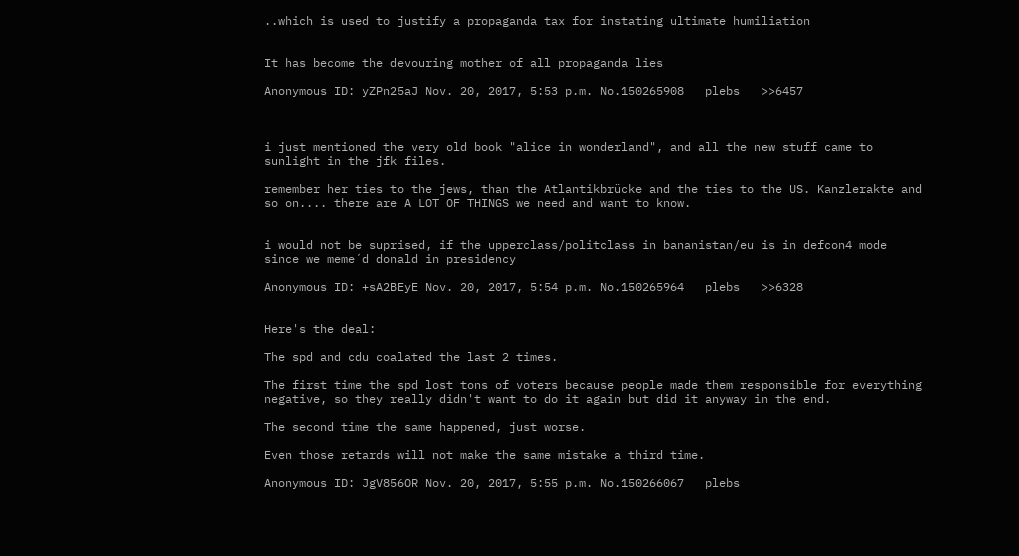..which is used to justify a propaganda tax for instating ultimate humiliation


It has become the devouring mother of all propaganda lies

Anonymous ID: yZPn25aJ Nov. 20, 2017, 5:53 p.m. No.150265908   plebs   >>6457



i just mentioned the very old book "alice in wonderland", and all the new stuff came to sunlight in the jfk files.

remember her ties to the jews, than the Atlantikbrücke and the ties to the US. Kanzlerakte and so on.... there are A LOT OF THINGS we need and want to know.


i would not be suprised, if the upperclass/politclass in bananistan/eu is in defcon4 mode since we meme´d donald in presidency

Anonymous ID: +sA2BEyE Nov. 20, 2017, 5:54 p.m. No.150265964   plebs   >>6328


Here's the deal:

The spd and cdu coalated the last 2 times.

The first time the spd lost tons of voters because people made them responsible for everything negative, so they really didn't want to do it again but did it anyway in the end.

The second time the same happened, just worse.

Even those retards will not make the same mistake a third time.

Anonymous ID: JgV856OR Nov. 20, 2017, 5:55 p.m. No.150266067   plebs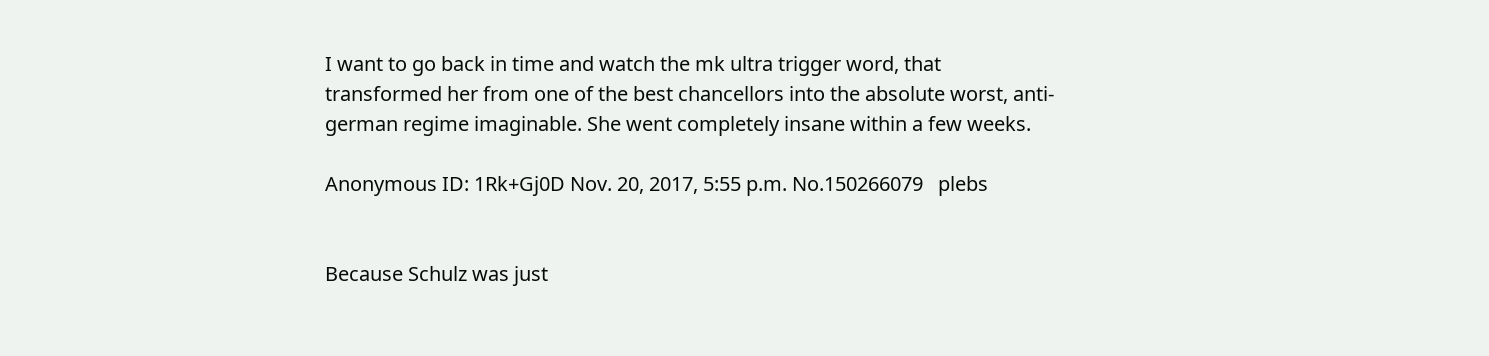I want to go back in time and watch the mk ultra trigger word, that transformed her from one of the best chancellors into the absolute worst, anti-german regime imaginable. She went completely insane within a few weeks.

Anonymous ID: 1Rk+Gj0D Nov. 20, 2017, 5:55 p.m. No.150266079   plebs


Because Schulz was just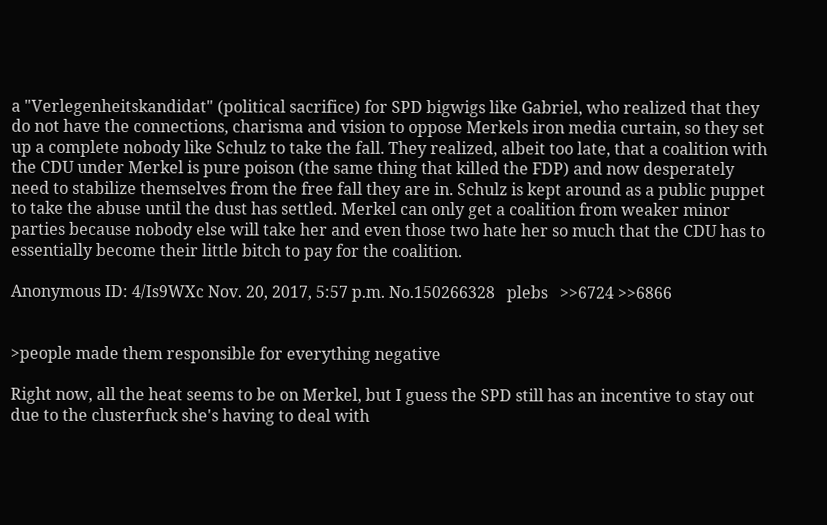a "Verlegenheitskandidat" (political sacrifice) for SPD bigwigs like Gabriel, who realized that they do not have the connections, charisma and vision to oppose Merkels iron media curtain, so they set up a complete nobody like Schulz to take the fall. They realized, albeit too late, that a coalition with the CDU under Merkel is pure poison (the same thing that killed the FDP) and now desperately need to stabilize themselves from the free fall they are in. Schulz is kept around as a public puppet to take the abuse until the dust has settled. Merkel can only get a coalition from weaker minor parties because nobody else will take her and even those two hate her so much that the CDU has to essentially become their little bitch to pay for the coalition.

Anonymous ID: 4/Is9WXc Nov. 20, 2017, 5:57 p.m. No.150266328   plebs   >>6724 >>6866


>people made them responsible for everything negative

Right now, all the heat seems to be on Merkel, but I guess the SPD still has an incentive to stay out due to the clusterfuck she's having to deal with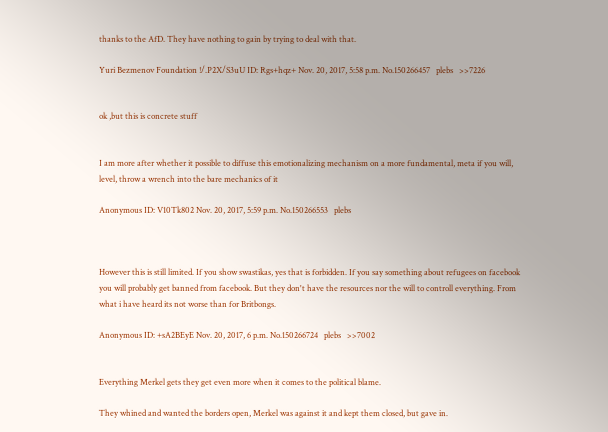thanks to the AfD. They have nothing to gain by trying to deal with that.

Yuri Bezmenov Foundation !/.P2X/S3uU ID: Rgs+hqz+ Nov. 20, 2017, 5:58 p.m. No.150266457   plebs   >>7226


ok ,but this is concrete stuff


I am more after whether it possible to diffuse this emotionalizing mechanism on a more fundamental, meta if you will, level, throw a wrench into the bare mechanics of it

Anonymous ID: V10Tk802 Nov. 20, 2017, 5:59 p.m. No.150266553   plebs



However this is still limited. If you show swastikas, yes that is forbidden. If you say something about refugees on facebook you will probably get banned from facebook. But they don't have the resources nor the will to controll everything. From what i have heard its not worse than for Britbongs.

Anonymous ID: +sA2BEyE Nov. 20, 2017, 6 p.m. No.150266724   plebs   >>7002


Everything Merkel gets they get even more when it comes to the political blame.

They whined and wanted the borders open, Merkel was against it and kept them closed, but gave in.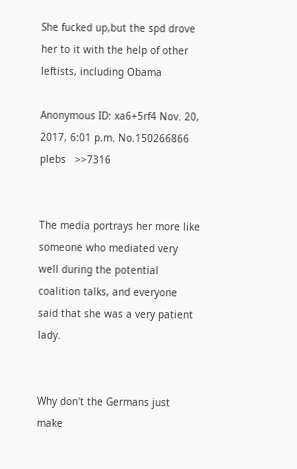She fucked up,but the spd drove her to it with the help of other leftists, including Obama

Anonymous ID: xa6+5rf4 Nov. 20, 2017, 6:01 p.m. No.150266866   plebs   >>7316


The media portrays her more like someone who mediated very well during the potential coalition talks, and everyone said that she was a very patient lady.


Why don't the Germans just make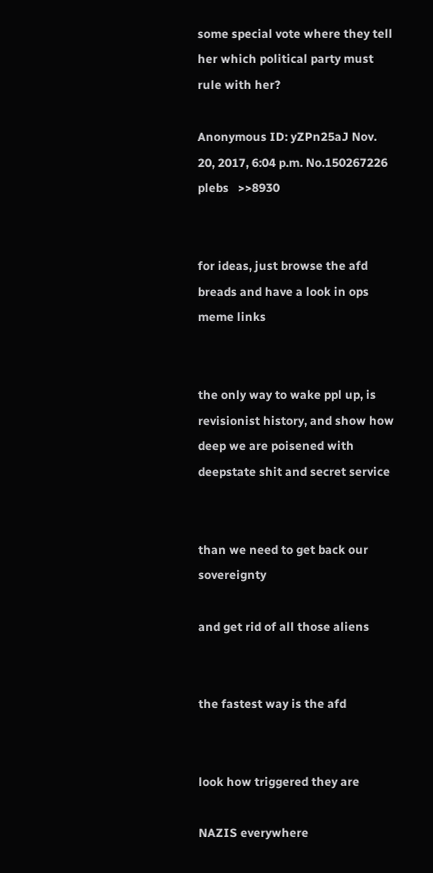some special vote where they tell her which political party must rule with her?

Anonymous ID: yZPn25aJ Nov. 20, 2017, 6:04 p.m. No.150267226   plebs   >>8930


for ideas, just browse the afd breads and have a look in ops meme links


the only way to wake ppl up, is revisionist history, and show how deep we are poisened with deepstate shit and secret service


than we need to get back our sovereignty

and get rid of all those aliens


the fastest way is the afd


look how triggered they are

NAZIS everywhere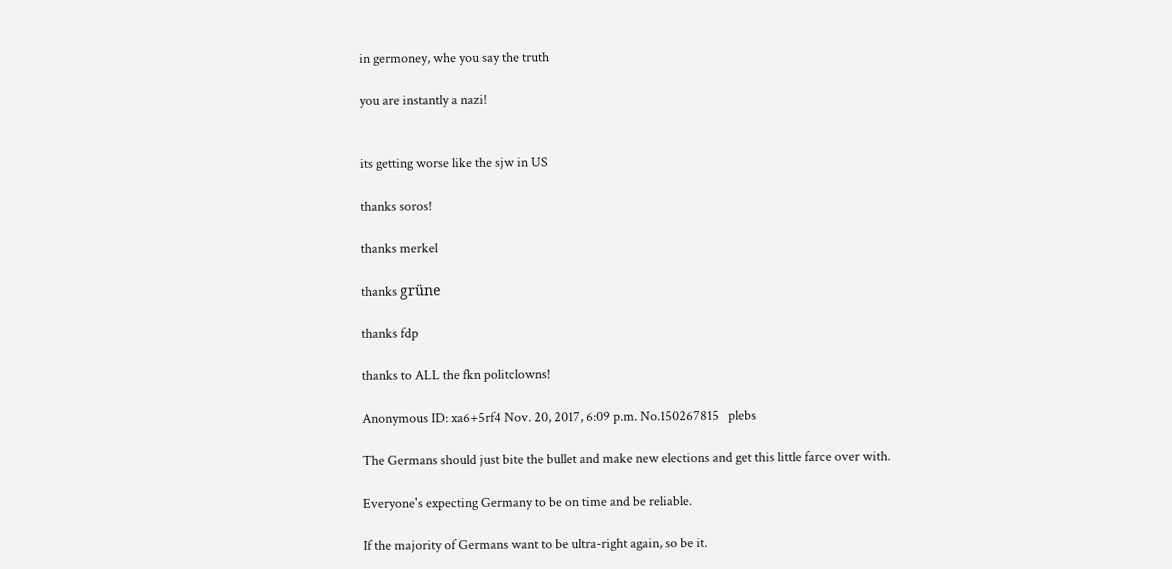in germoney, whe you say the truth

you are instantly a nazi!


its getting worse like the sjw in US

thanks soros!

thanks merkel

thanks grüne

thanks fdp

thanks to ALL the fkn politclowns!

Anonymous ID: xa6+5rf4 Nov. 20, 2017, 6:09 p.m. No.150267815   plebs

The Germans should just bite the bullet and make new elections and get this little farce over with.

Everyone's expecting Germany to be on time and be reliable.

If the majority of Germans want to be ultra-right again, so be it.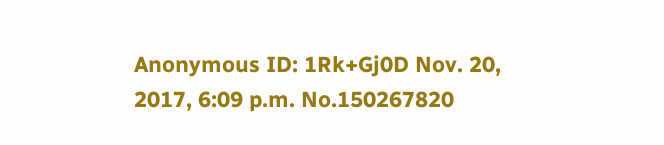Anonymous ID: 1Rk+Gj0D Nov. 20, 2017, 6:09 p.m. No.150267820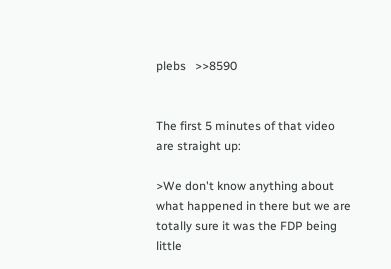plebs   >>8590


The first 5 minutes of that video are straight up:

>We don't know anything about what happened in there but we are totally sure it was the FDP being little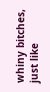whiny bitches, just like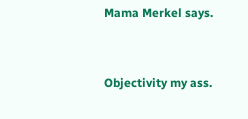Mama Merkel says.


Objectivity my ass.